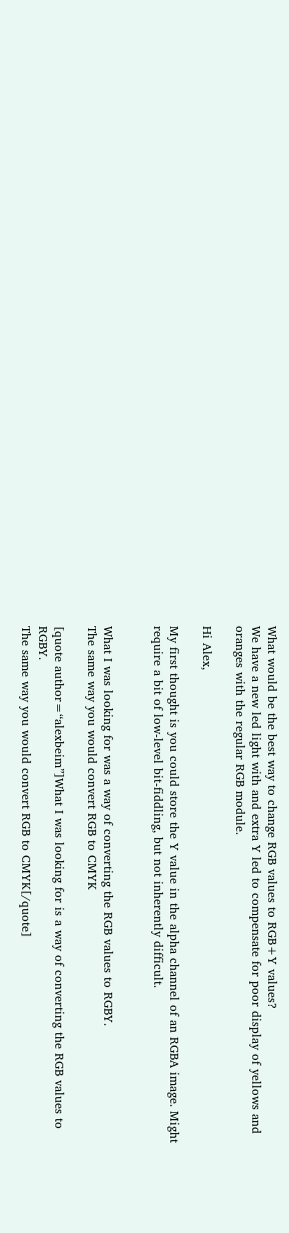What would be the best way to change RGB values to RGB+Y values?
We have a new led light with and extra Y led to compensate for poor display of yellows and oranges with the regular RGB module.

Hi Alex,

My first thought is you could store the Y value in the alpha channel of an RGBA image. Might require a bit of low-level bit-fiddling, but not inherently difficult.


What I was looking for was a way of converting the RGB values to RGBY.
The same way you would convert RGB to CMYK

[quote author=“alexbeim”]What I was looking for is a way of converting the RGB values to RGBY.
The same way you would convert RGB to CMYK[/quote]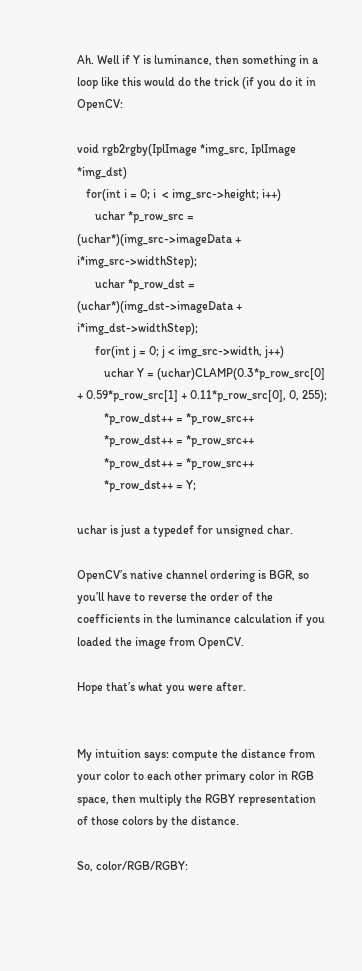Ah. Well if Y is luminance, then something in a loop like this would do the trick (if you do it in OpenCV:

void rgb2rgby(IplImage *img_src, IplImage *img_dst)
   for(int i = 0; i  < img_src->height; i++)
      uchar *p_row_src = (uchar*)(img_src->imageData + i*img_src->widthStep);
      uchar *p_row_dst = (uchar*)(img_dst->imageData + i*img_dst->widthStep);
      for(int j = 0; j < img_src->width, j++)
         uchar Y = (uchar)CLAMP(0.3*p_row_src[0] + 0.59*p_row_src[1] + 0.11*p_row_src[0], 0, 255);
         *p_row_dst++ = *p_row_src++
         *p_row_dst++ = *p_row_src++
         *p_row_dst++ = *p_row_src++
         *p_row_dst++ = Y;

uchar is just a typedef for unsigned char.

OpenCV’s native channel ordering is BGR, so you’ll have to reverse the order of the coefficients in the luminance calculation if you loaded the image from OpenCV.

Hope that’s what you were after.


My intuition says: compute the distance from your color to each other primary color in RGB space, then multiply the RGBY representation of those colors by the distance.

So, color/RGB/RGBY: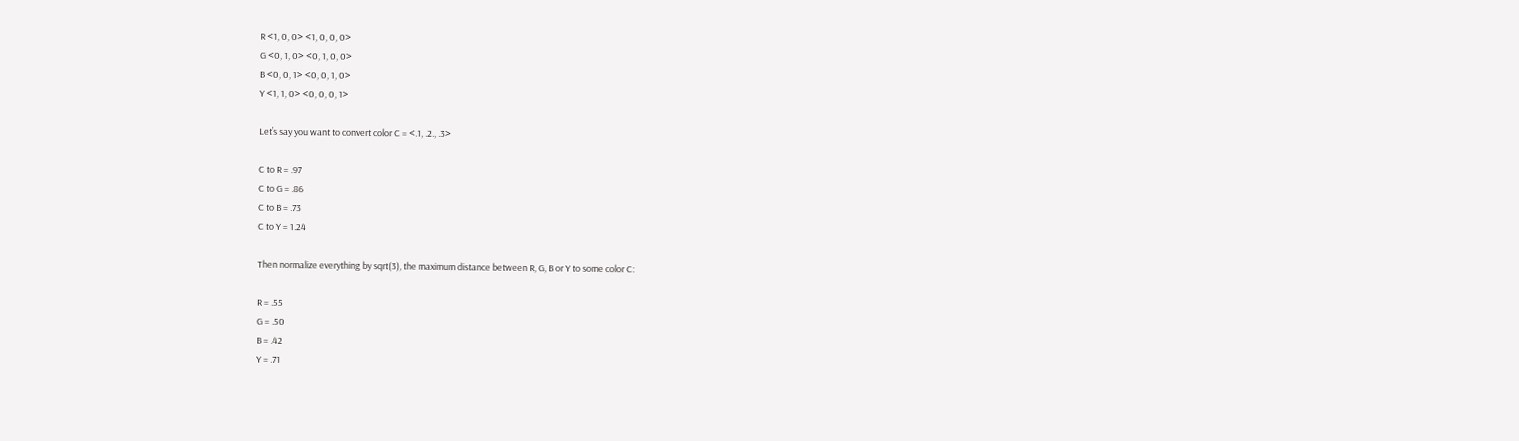R <1, 0, 0> <1, 0, 0, 0>
G <0, 1, 0> <0, 1, 0, 0>
B <0, 0, 1> <0, 0, 1, 0>
Y <1, 1, 0> <0, 0, 0, 1>

Let’s say you want to convert color C = <.1, .2., .3>

C to R = .97
C to G = .86
C to B = .73
C to Y = 1.24

Then normalize everything by sqrt(3), the maximum distance between R, G, B or Y to some color C:

R = .55
G = .50
B = .42
Y = .71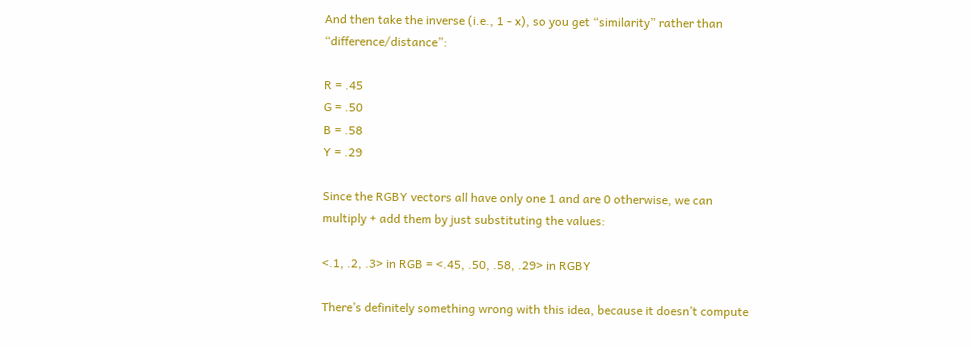And then take the inverse (i.e., 1 - x), so you get “similarity” rather than “difference/distance”:

R = .45
G = .50
B = .58
Y = .29

Since the RGBY vectors all have only one 1 and are 0 otherwise, we can multiply + add them by just substituting the values:

<.1, .2, .3> in RGB = <.45, .50, .58, .29> in RGBY

There’s definitely something wrong with this idea, because it doesn’t compute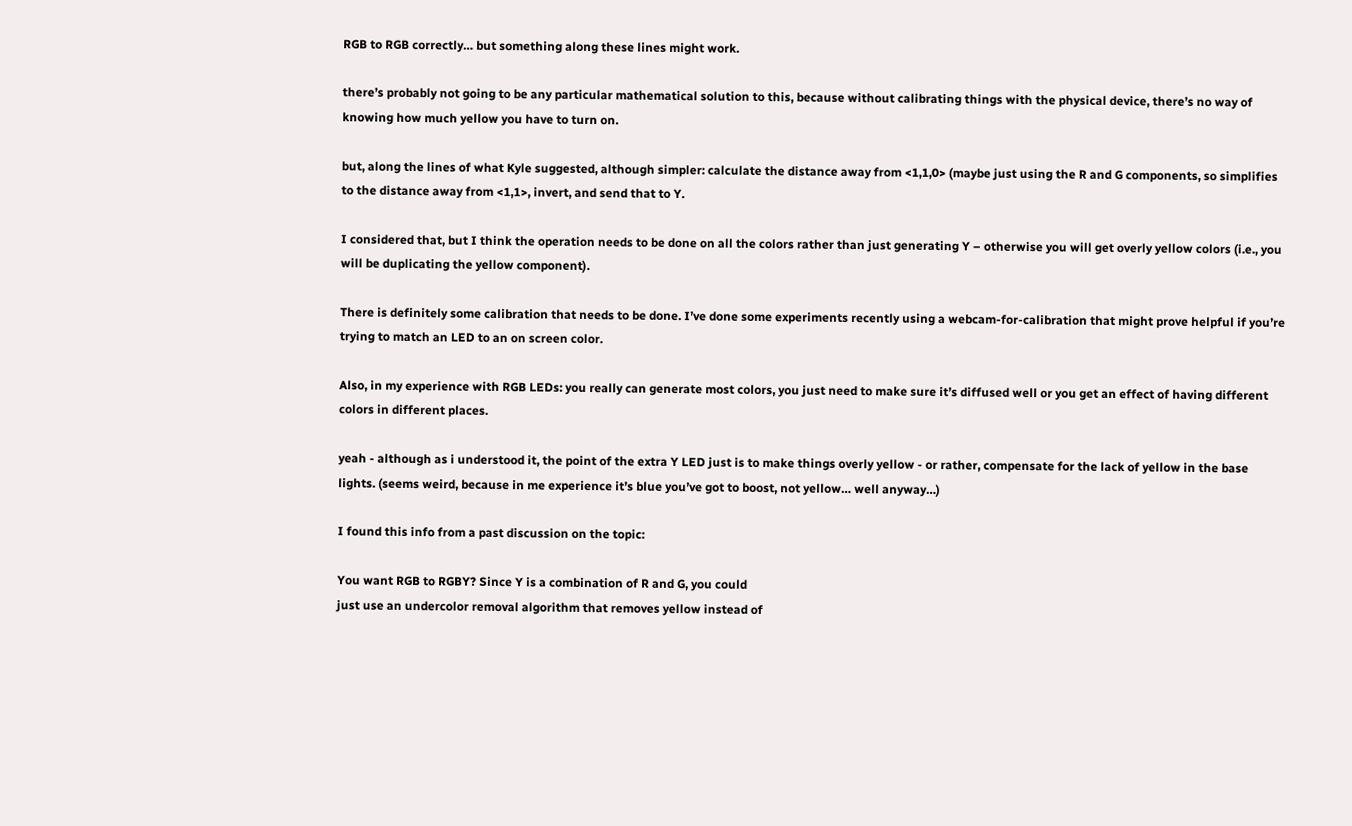RGB to RGB correctly… but something along these lines might work.

there’s probably not going to be any particular mathematical solution to this, because without calibrating things with the physical device, there’s no way of knowing how much yellow you have to turn on.

but, along the lines of what Kyle suggested, although simpler: calculate the distance away from <1,1,0> (maybe just using the R and G components, so simplifies to the distance away from <1,1>, invert, and send that to Y.

I considered that, but I think the operation needs to be done on all the colors rather than just generating Y – otherwise you will get overly yellow colors (i.e., you will be duplicating the yellow component).

There is definitely some calibration that needs to be done. I’ve done some experiments recently using a webcam-for-calibration that might prove helpful if you’re trying to match an LED to an on screen color.

Also, in my experience with RGB LEDs: you really can generate most colors, you just need to make sure it’s diffused well or you get an effect of having different colors in different places.

yeah - although as i understood it, the point of the extra Y LED just is to make things overly yellow - or rather, compensate for the lack of yellow in the base lights. (seems weird, because in me experience it’s blue you’ve got to boost, not yellow… well anyway…)

I found this info from a past discussion on the topic:

You want RGB to RGBY? Since Y is a combination of R and G, you could
just use an undercolor removal algorithm that removes yellow instead of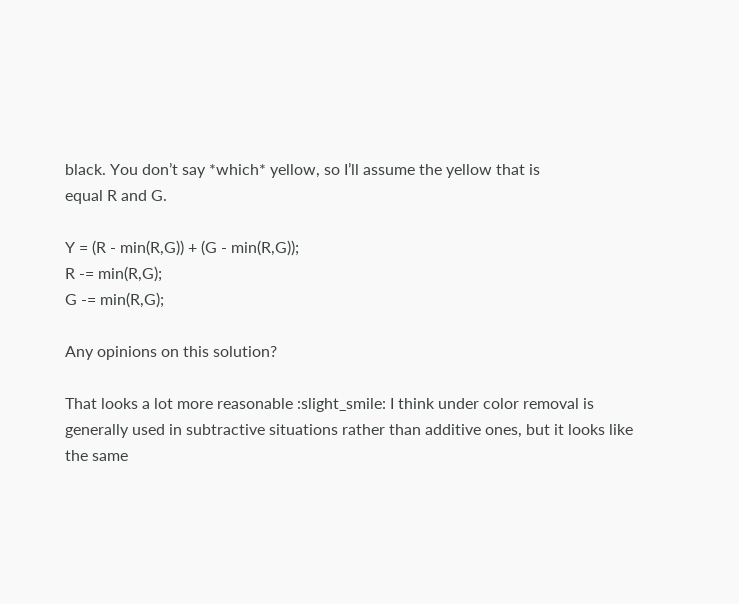black. You don’t say *which* yellow, so I’ll assume the yellow that is
equal R and G.

Y = (R - min(R,G)) + (G - min(R,G));
R -= min(R,G);
G -= min(R,G);

Any opinions on this solution?

That looks a lot more reasonable :slight_smile: I think under color removal is generally used in subtractive situations rather than additive ones, but it looks like the same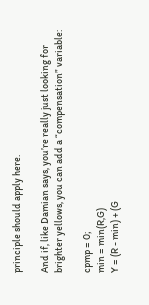principle should apply here.

And if, like Damian says, you’re really just looking for brighter yellows, you can add a “compensation” variable:

cpmp = 0;
min = min(R,G)
Y = (R - min) + (G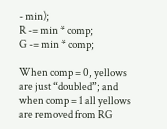- min);
R -= min * comp;
G -= min * comp;

When comp = 0, yellows are just “doubled”; and when comp = 1 all yellows are removed from RG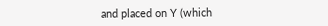and placed on Y (which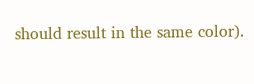should result in the same color).